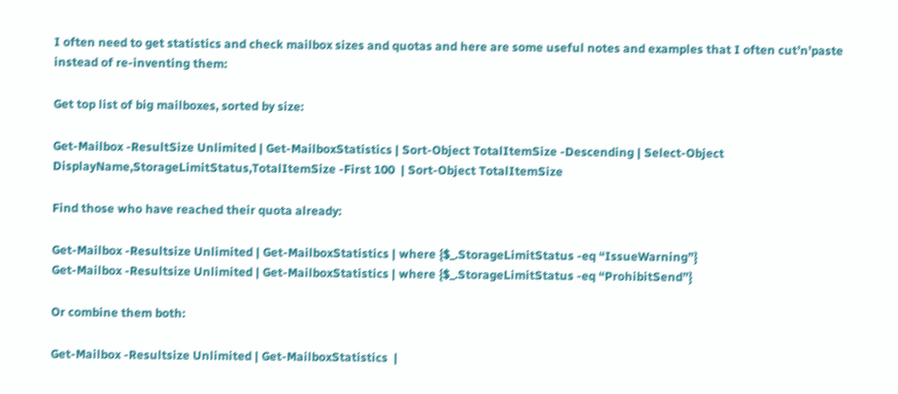I often need to get statistics and check mailbox sizes and quotas and here are some useful notes and examples that I often cut’n’paste instead of re-inventing them:

Get top list of big mailboxes, sorted by size:

Get-Mailbox -ResultSize Unlimited | Get-MailboxStatistics | Sort-Object TotalItemSize -Descending | Select-Object DisplayName,StorageLimitStatus,TotalItemSize -First 100  | Sort-Object TotalItemSize

Find those who have reached their quota already:

Get-Mailbox -Resultsize Unlimited | Get-MailboxStatistics | where {$_.StorageLimitStatus -eq “IssueWarning”}
Get-Mailbox -Resultsize Unlimited | Get-MailboxStatistics | where {$_.StorageLimitStatus -eq “ProhibitSend”}

Or combine them both:

Get-Mailbox -Resultsize Unlimited | Get-MailboxStatistics  |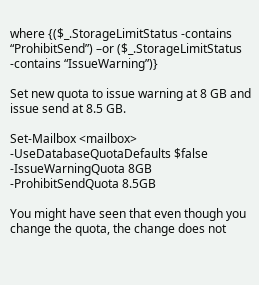where {($_.StorageLimitStatus -contains “ProhibitSend”) –or ($_.StorageLimitStatus -contains “IssueWarning”)}

Set new quota to issue warning at 8 GB and issue send at 8.5 GB.

Set-Mailbox <mailbox> -UseDatabaseQuotaDefaults $false -IssueWarningQuota 8GB -ProhibitSendQuota 8.5GB

You might have seen that even though you change the quota, the change does not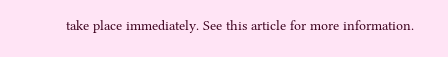take place immediately. See this article for more information.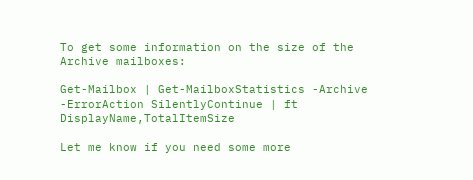To get some information on the size of the Archive mailboxes:

Get-Mailbox | Get-MailboxStatistics -Archive -ErrorAction SilentlyContinue | ft DisplayName,TotalItemSize

Let me know if you need some more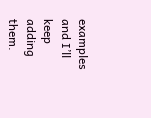examples and I’ll keep adding them.